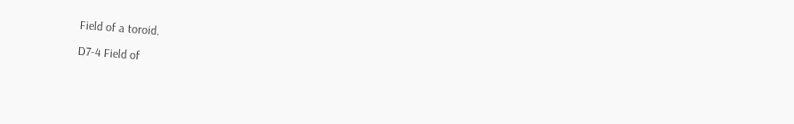Field of a toroid.

D7-4 Field of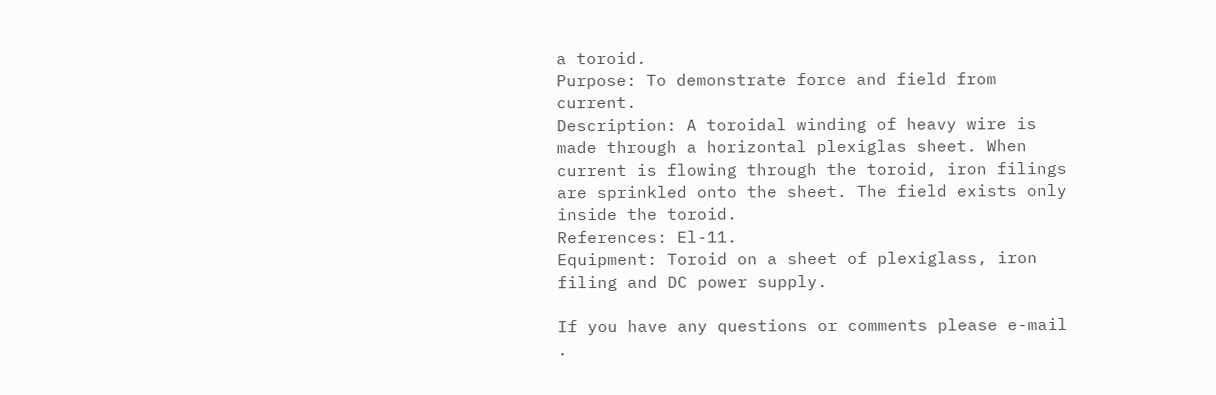a toroid.
Purpose: To demonstrate force and field from current.
Description: A toroidal winding of heavy wire is made through a horizontal plexiglas sheet. When current is flowing through the toroid, iron filings are sprinkled onto the sheet. The field exists only inside the toroid.
References: El-11.
Equipment: Toroid on a sheet of plexiglass, iron filing and DC power supply.

If you have any questions or comments please e-mail .